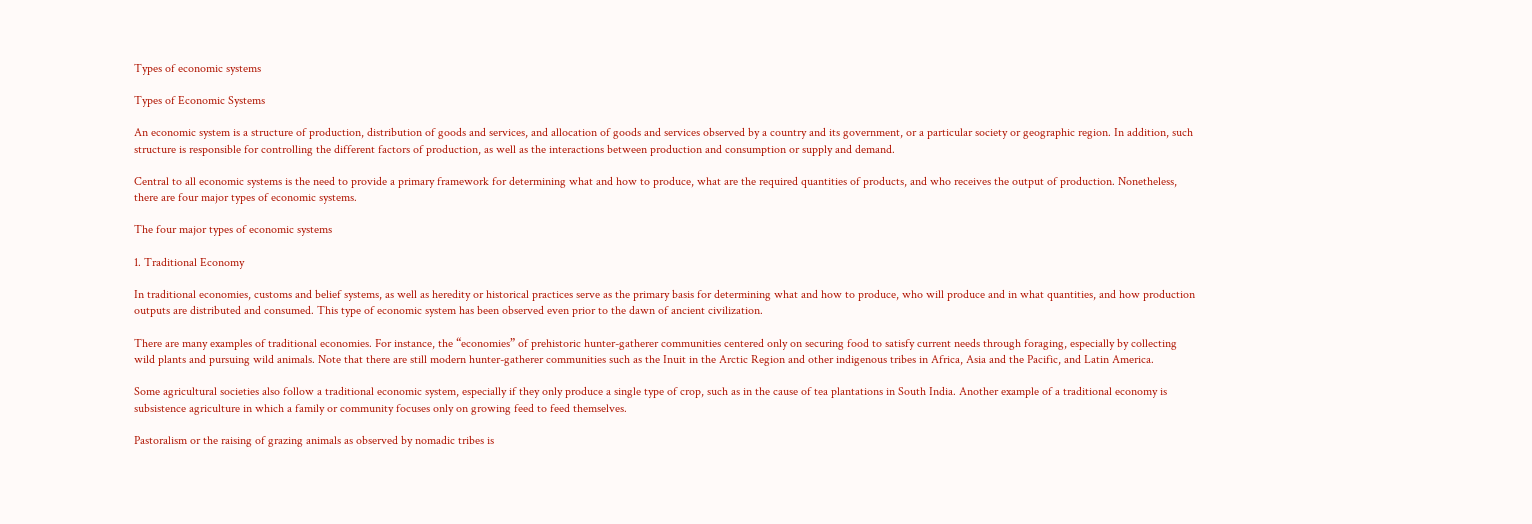Types of economic systems

Types of Economic Systems

An economic system is a structure of production, distribution of goods and services, and allocation of goods and services observed by a country and its government, or a particular society or geographic region. In addition, such structure is responsible for controlling the different factors of production, as well as the interactions between production and consumption or supply and demand.

Central to all economic systems is the need to provide a primary framework for determining what and how to produce, what are the required quantities of products, and who receives the output of production. Nonetheless, there are four major types of economic systems.

The four major types of economic systems

1. Traditional Economy

In traditional economies, customs and belief systems, as well as heredity or historical practices serve as the primary basis for determining what and how to produce, who will produce and in what quantities, and how production outputs are distributed and consumed. This type of economic system has been observed even prior to the dawn of ancient civilization.

There are many examples of traditional economies. For instance, the “economies” of prehistoric hunter-gatherer communities centered only on securing food to satisfy current needs through foraging, especially by collecting wild plants and pursuing wild animals. Note that there are still modern hunter-gatherer communities such as the Inuit in the Arctic Region and other indigenous tribes in Africa, Asia and the Pacific, and Latin America.

Some agricultural societies also follow a traditional economic system, especially if they only produce a single type of crop, such as in the cause of tea plantations in South India. Another example of a traditional economy is subsistence agriculture in which a family or community focuses only on growing feed to feed themselves.

Pastoralism or the raising of grazing animals as observed by nomadic tribes is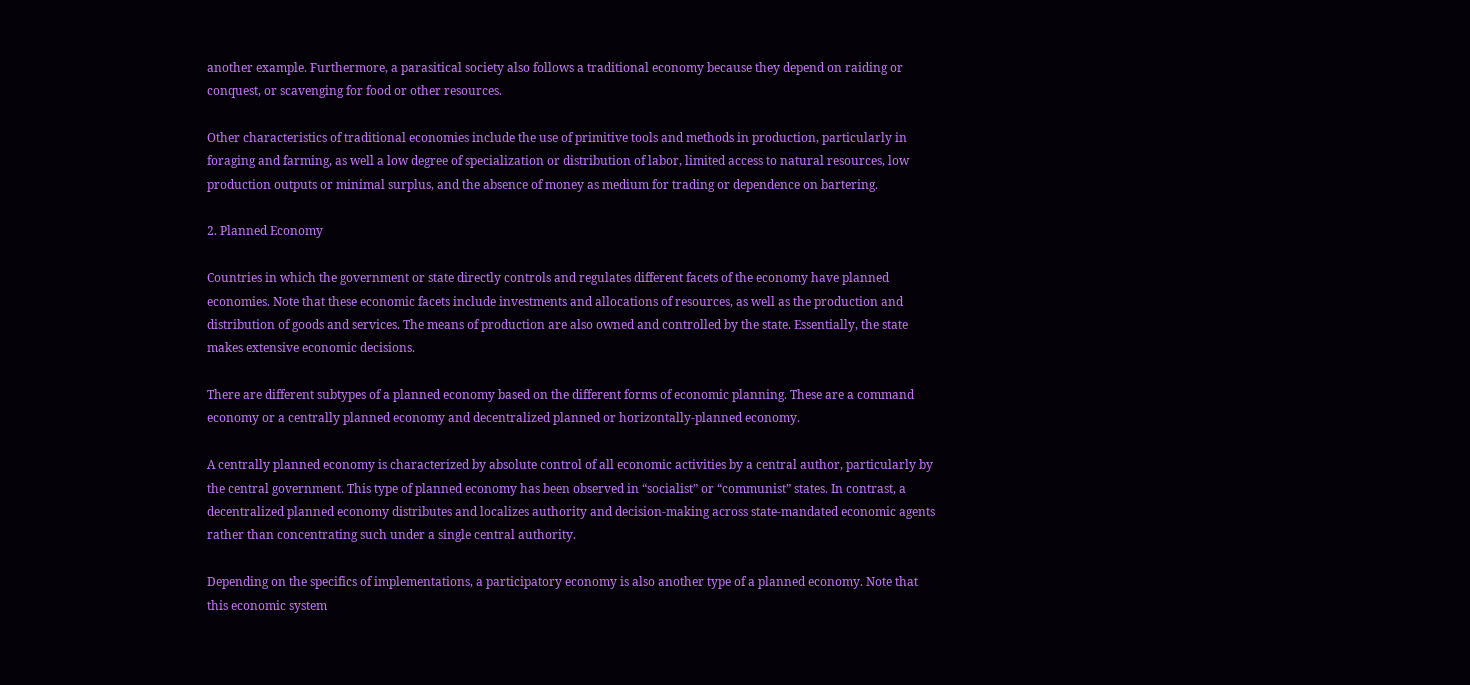another example. Furthermore, a parasitical society also follows a traditional economy because they depend on raiding or conquest, or scavenging for food or other resources.

Other characteristics of traditional economies include the use of primitive tools and methods in production, particularly in foraging and farming, as well a low degree of specialization or distribution of labor, limited access to natural resources, low production outputs or minimal surplus, and the absence of money as medium for trading or dependence on bartering.

2. Planned Economy

Countries in which the government or state directly controls and regulates different facets of the economy have planned economies. Note that these economic facets include investments and allocations of resources, as well as the production and distribution of goods and services. The means of production are also owned and controlled by the state. Essentially, the state makes extensive economic decisions.

There are different subtypes of a planned economy based on the different forms of economic planning. These are a command economy or a centrally planned economy and decentralized planned or horizontally-planned economy.

A centrally planned economy is characterized by absolute control of all economic activities by a central author, particularly by the central government. This type of planned economy has been observed in “socialist” or “communist” states. In contrast, a decentralized planned economy distributes and localizes authority and decision-making across state-mandated economic agents rather than concentrating such under a single central authority.

Depending on the specifics of implementations, a participatory economy is also another type of a planned economy. Note that this economic system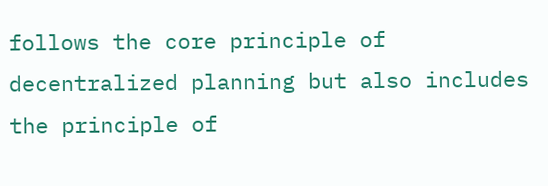follows the core principle of decentralized planning but also includes the principle of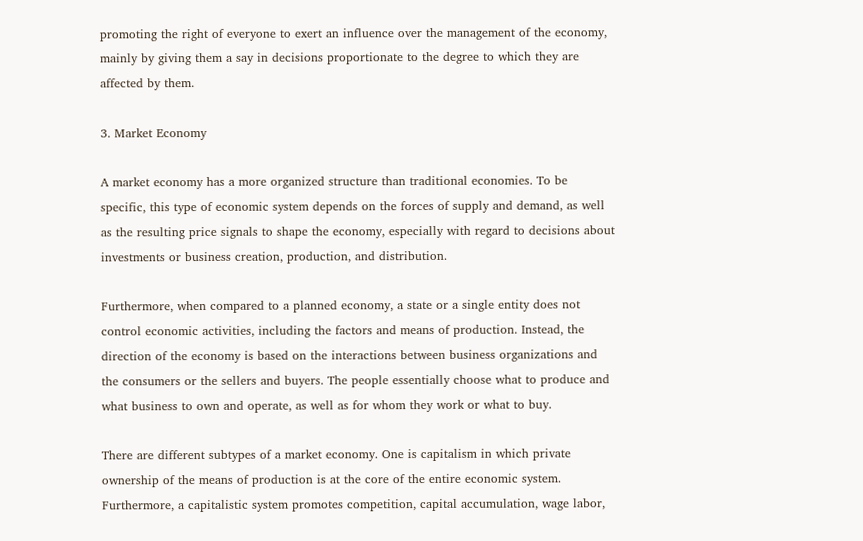promoting the right of everyone to exert an influence over the management of the economy, mainly by giving them a say in decisions proportionate to the degree to which they are affected by them.

3. Market Economy

A market economy has a more organized structure than traditional economies. To be specific, this type of economic system depends on the forces of supply and demand, as well as the resulting price signals to shape the economy, especially with regard to decisions about investments or business creation, production, and distribution.

Furthermore, when compared to a planned economy, a state or a single entity does not control economic activities, including the factors and means of production. Instead, the direction of the economy is based on the interactions between business organizations and the consumers or the sellers and buyers. The people essentially choose what to produce and what business to own and operate, as well as for whom they work or what to buy.

There are different subtypes of a market economy. One is capitalism in which private ownership of the means of production is at the core of the entire economic system. Furthermore, a capitalistic system promotes competition, capital accumulation, wage labor,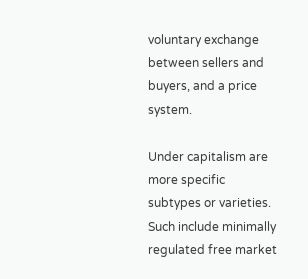voluntary exchange between sellers and buyers, and a price system.

Under capitalism are more specific subtypes or varieties. Such include minimally regulated free market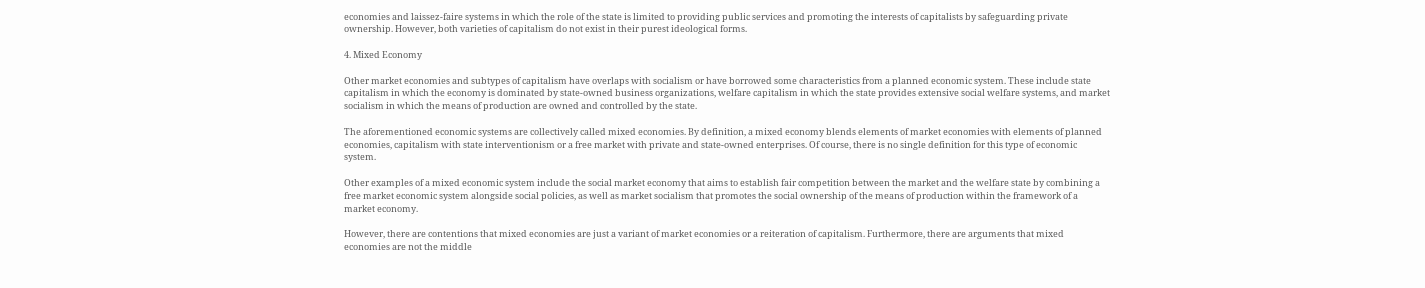economies and laissez-faire systems in which the role of the state is limited to providing public services and promoting the interests of capitalists by safeguarding private ownership. However, both varieties of capitalism do not exist in their purest ideological forms.

4. Mixed Economy

Other market economies and subtypes of capitalism have overlaps with socialism or have borrowed some characteristics from a planned economic system. These include state capitalism in which the economy is dominated by state-owned business organizations, welfare capitalism in which the state provides extensive social welfare systems, and market socialism in which the means of production are owned and controlled by the state.

The aforementioned economic systems are collectively called mixed economies. By definition, a mixed economy blends elements of market economies with elements of planned economies, capitalism with state interventionism or a free market with private and state-owned enterprises. Of course, there is no single definition for this type of economic system.

Other examples of a mixed economic system include the social market economy that aims to establish fair competition between the market and the welfare state by combining a free market economic system alongside social policies, as well as market socialism that promotes the social ownership of the means of production within the framework of a market economy.

However, there are contentions that mixed economies are just a variant of market economies or a reiteration of capitalism. Furthermore, there are arguments that mixed economies are not the middle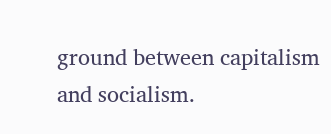ground between capitalism and socialism.